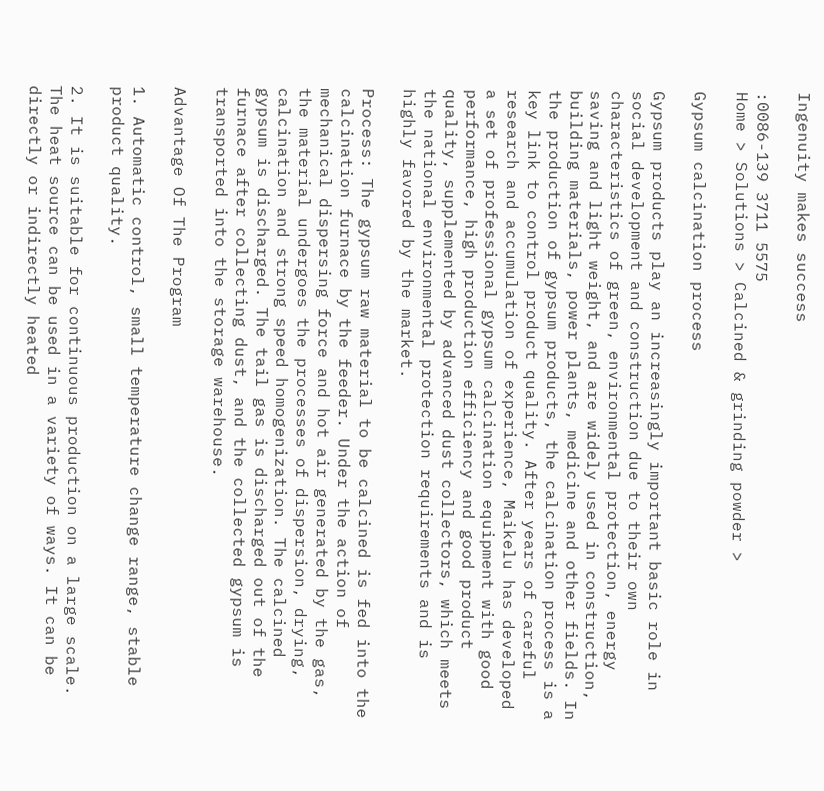Ingenuity makes success

:0086-139 3711 5575
Home > Solutions > Calcined & grinding powder >

Gypsum calcination process

Gypsum products play an increasingly important basic role in social development and construction due to their own characteristics of green, environmental protection, energy saving and light weight, and are widely used in construction, building materials, power plants, medicine and other fields. In the production of gypsum products, the calcination process is a key link to control product quality. After years of careful research and accumulation of experience, Maikelu has developed a set of professional gypsum calcination equipment with good performance, high production efficiency and good product quality, supplemented by advanced dust collectors, which meets the national environmental protection requirements and is highly favored by the market.

Process: The gypsum raw material to be calcined is fed into the calcination furnace by the feeder. Under the action of mechanical dispersing force and hot air generated by the gas, the material undergoes the processes of dispersion, drying, calcination and strong speed homogenization. The calcined gypsum is discharged. The tail gas is discharged out of the furnace after collecting dust, and the collected gypsum is transported into the storage warehouse.

Advantage Of The Program

1. Automatic control, small temperature change range, stable product quality.

2. It is suitable for continuous production on a large scale. The heat source can be used in a variety of ways. It can be directly or indirectly heated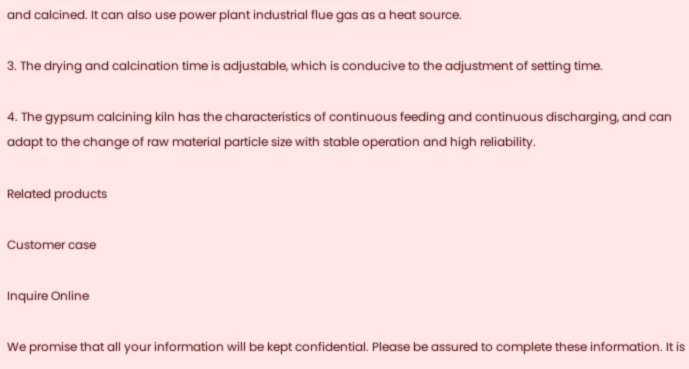and calcined. It can also use power plant industrial flue gas as a heat source.

3. The drying and calcination time is adjustable, which is conducive to the adjustment of setting time.

4. The gypsum calcining kiln has the characteristics of continuous feeding and continuous discharging, and can adapt to the change of raw material particle size with stable operation and high reliability.

Related products

Customer case

Inquire Online

We promise that all your information will be kept confidential. Please be assured to complete these information. It is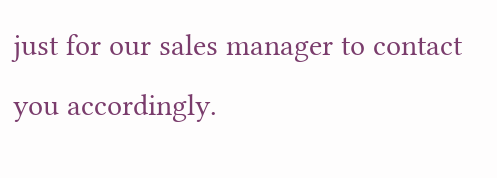just for our sales manager to contact you accordingly.